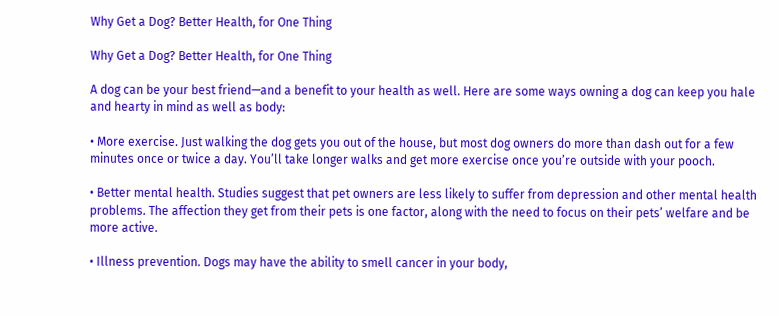Why Get a Dog? Better Health, for One Thing

Why Get a Dog? Better Health, for One Thing

A dog can be your best friend—and a benefit to your health as well. Here are some ways owning a dog can keep you hale and hearty in mind as well as body:

• More exercise. Just walking the dog gets you out of the house, but most dog owners do more than dash out for a few minutes once or twice a day. You’ll take longer walks and get more exercise once you’re outside with your pooch.

• Better mental health. Studies suggest that pet owners are less likely to suffer from depression and other mental health problems. The affection they get from their pets is one factor, along with the need to focus on their pets’ welfare and be more active.

• Illness prevention. Dogs may have the ability to smell cancer in your body,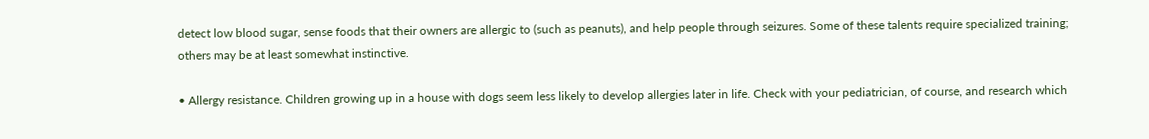detect low blood sugar, sense foods that their owners are allergic to (such as peanuts), and help people through seizures. Some of these talents require specialized training; others may be at least somewhat instinctive.

• Allergy resistance. Children growing up in a house with dogs seem less likely to develop allergies later in life. Check with your pediatrician, of course, and research which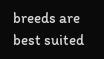breeds are best suited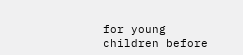for young children before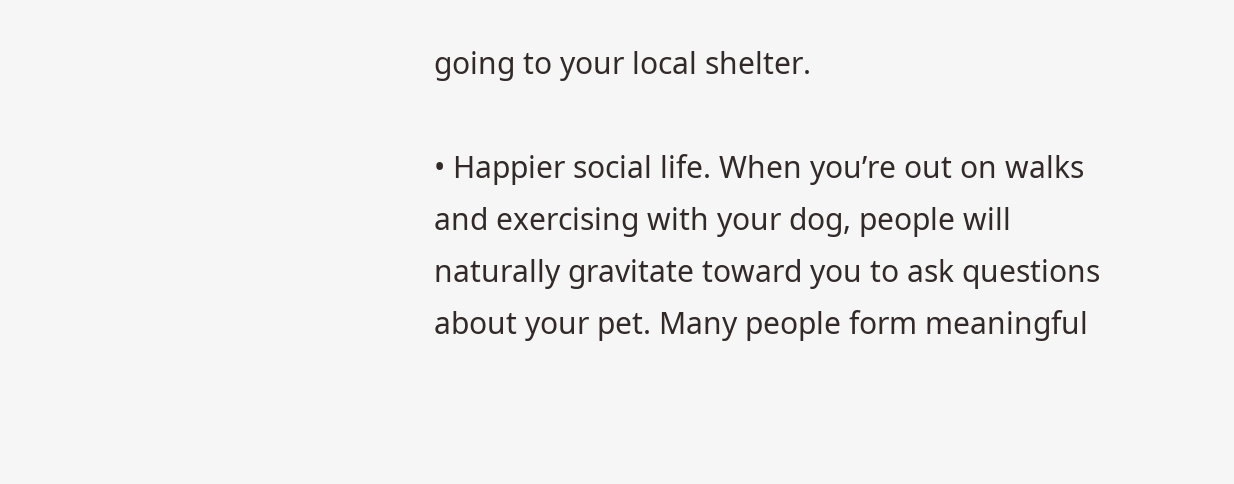going to your local shelter.

• Happier social life. When you’re out on walks and exercising with your dog, people will naturally gravitate toward you to ask questions about your pet. Many people form meaningful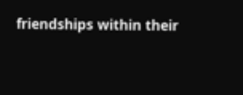friendships within their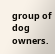group of dog owners.